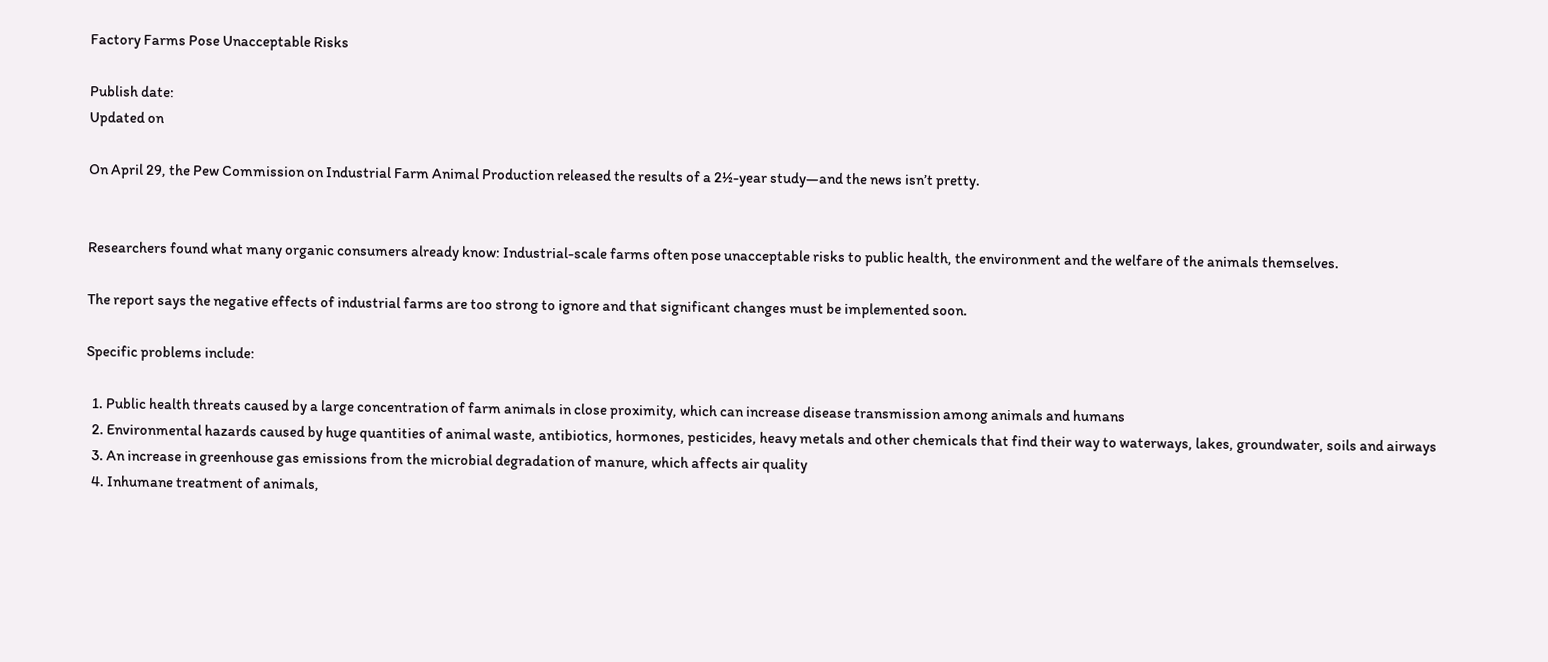Factory Farms Pose Unacceptable Risks

Publish date:
Updated on

On April 29, the Pew Commission on Industrial Farm Animal Production released the results of a 2½-year study—and the news isn’t pretty.


Researchers found what many organic consumers already know: Industrial-scale farms often pose unacceptable risks to public health, the environment and the welfare of the animals themselves.

The report says the negative effects of industrial farms are too strong to ignore and that significant changes must be implemented soon.

Specific problems include:

  1. Public health threats caused by a large concentration of farm animals in close proximity, which can increase disease transmission among animals and humans
  2. Environmental hazards caused by huge quantities of animal waste, antibiotics, hormones, pesticides, heavy metals and other chemicals that find their way to waterways, lakes, groundwater, soils and airways
  3. An increase in greenhouse gas emissions from the microbial degradation of manure, which affects air quality
  4. Inhumane treatment of animals,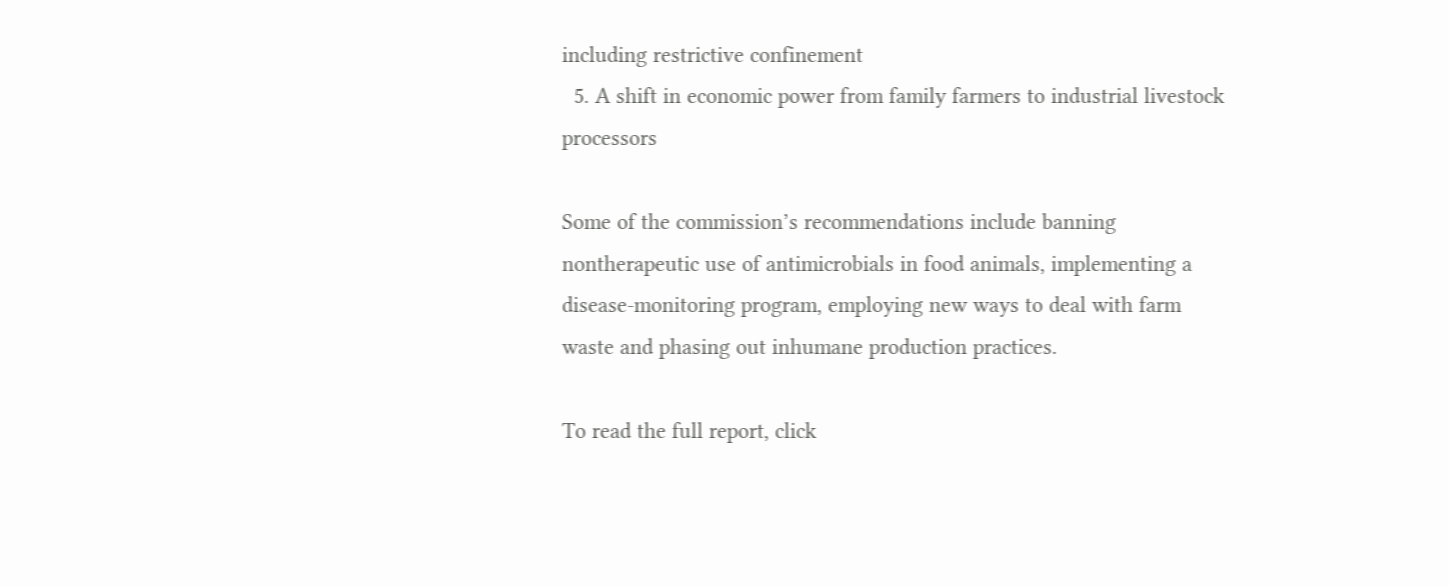including restrictive confinement
  5. A shift in economic power from family farmers to industrial livestock processors

Some of the commission’s recommendations include banning nontherapeutic use of antimicrobials in food animals, implementing a disease-monitoring program, employing new ways to deal with farm waste and phasing out inhumane production practices.

To read the full report, click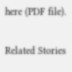here (PDF file).

Related Stories